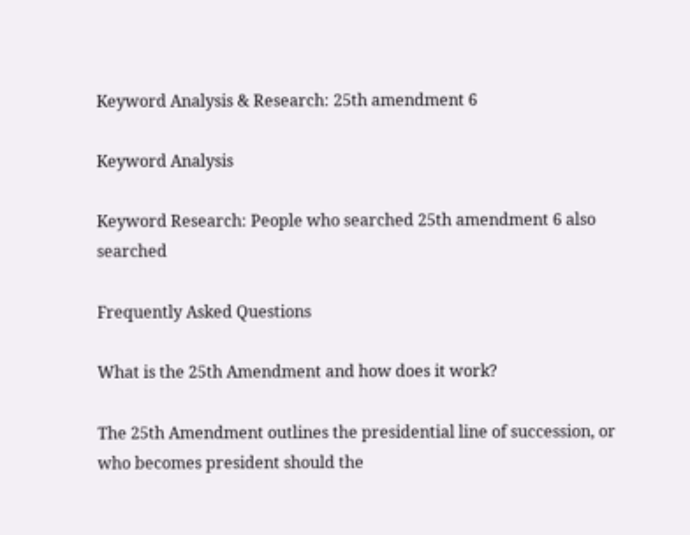Keyword Analysis & Research: 25th amendment 6

Keyword Analysis

Keyword Research: People who searched 25th amendment 6 also searched

Frequently Asked Questions

What is the 25th Amendment and how does it work?

The 25th Amendment outlines the presidential line of succession, or who becomes president should the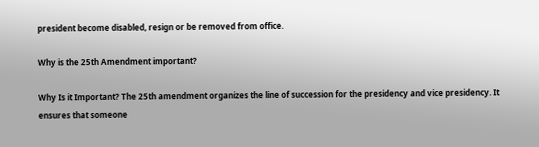president become disabled, resign or be removed from office.

Why is the 25th Amendment important?

Why Is it Important? The 25th amendment organizes the line of succession for the presidency and vice presidency. It ensures that someone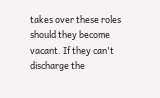takes over these roles should they become vacant. If they can't discharge the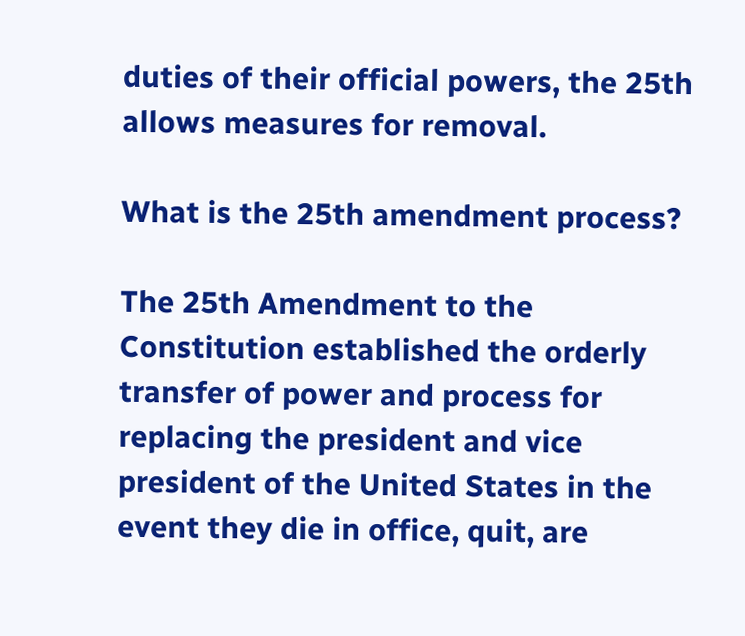duties of their official powers, the 25th allows measures for removal.

What is the 25th amendment process?

The 25th Amendment to the Constitution established the orderly transfer of power and process for replacing the president and vice president of the United States in the event they die in office, quit, are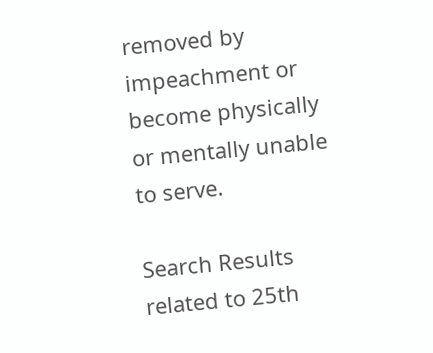removed by impeachment or become physically or mentally unable to serve.

Search Results related to 25th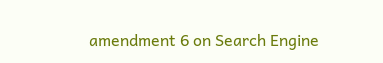amendment 6 on Search Engine